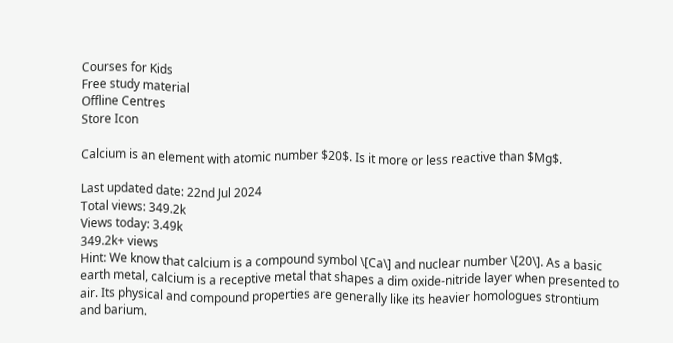Courses for Kids
Free study material
Offline Centres
Store Icon

Calcium is an element with atomic number $20$. Is it more or less reactive than $Mg$.

Last updated date: 22nd Jul 2024
Total views: 349.2k
Views today: 3.49k
349.2k+ views
Hint: We know that calcium is a compound symbol \[Ca\] and nuclear number \[20\]. As a basic earth metal, calcium is a receptive metal that shapes a dim oxide-nitride layer when presented to air. Its physical and compound properties are generally like its heavier homologues strontium and barium.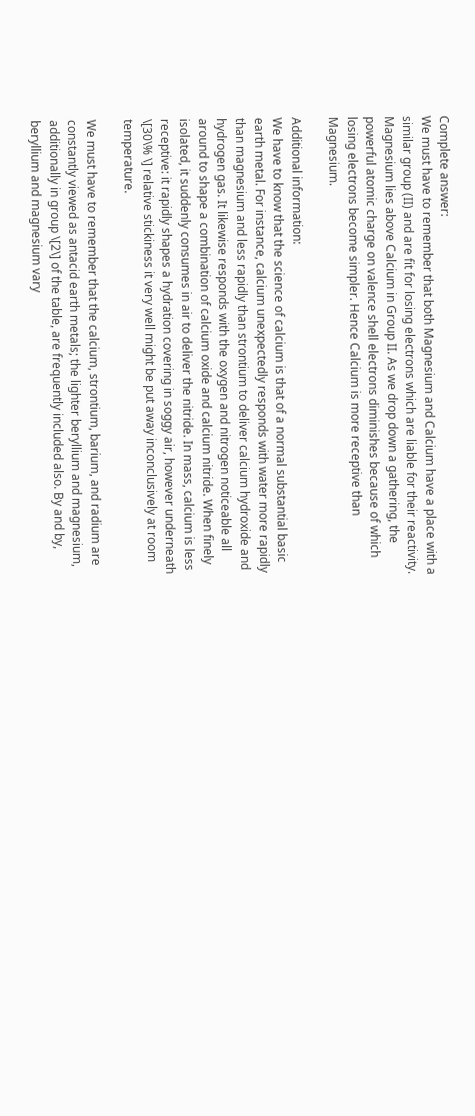Complete answer:
We must have to remember that both Magnesium and Calcium have a place with a similar group (II) and are fit for losing electrons which are liable for their reactivity. Magnesium lies above Calcium in Group II. As we drop down a gathering, the powerful atomic charge on valence shell electrons diminishes because of which losing electrons become simpler. Hence Calcium is more receptive than Magnesium.

Additional information:
We have to know that the science of calcium is that of a normal substantial basic earth metal. For instance, calcium unexpectedly responds with water more rapidly than magnesium and less rapidly than strontium to deliver calcium hydroxide and hydrogen gas. It likewise responds with the oxygen and nitrogen noticeable all around to shape a combination of calcium oxide and calcium nitride. When finely isolated, it suddenly consumes in air to deliver the nitride. In mass, calcium is less receptive: it rapidly shapes a hydration covering in soggy air, however underneath \[30\% \] relative stickiness it very well might be put away inconclusively at room temperature.

We must have to remember that the calcium, strontium, barium, and radium are constantly viewed as antacid earth metals; the lighter beryllium and magnesium, additionally in group \[2\] of the table, are frequently included also. By and by, beryllium and magnesium vary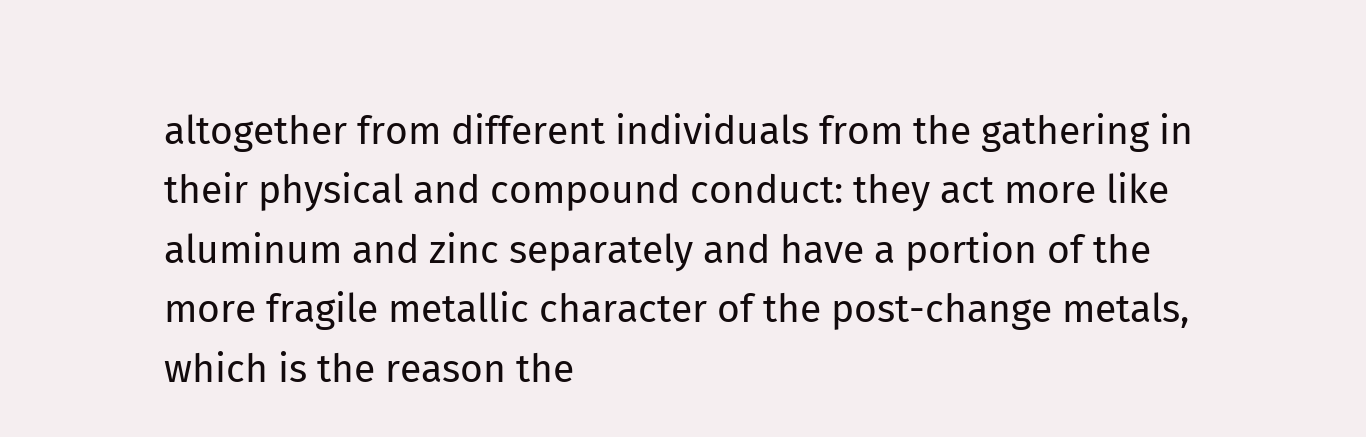altogether from different individuals from the gathering in their physical and compound conduct: they act more like aluminum and zinc separately and have a portion of the more fragile metallic character of the post-change metals, which is the reason the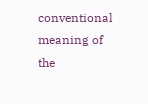conventional meaning of the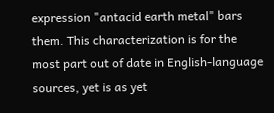expression "antacid earth metal" bars them. This characterization is for the most part out of date in English-language sources, yet is as yet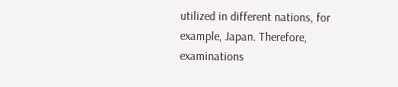utilized in different nations, for example, Japan. Therefore, examinations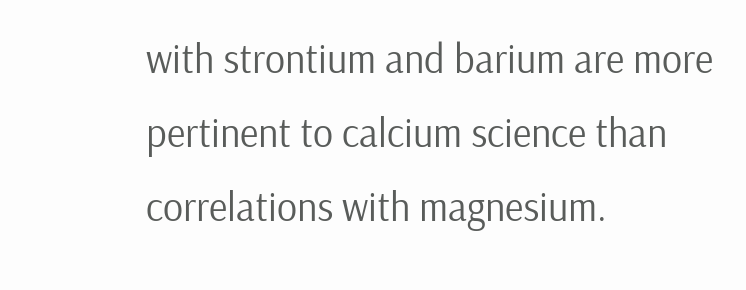with strontium and barium are more pertinent to calcium science than correlations with magnesium.